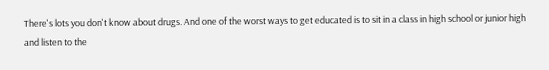There's lots you don't know about drugs. And one of the worst ways to get educated is to sit in a class in high school or junior high and listen to the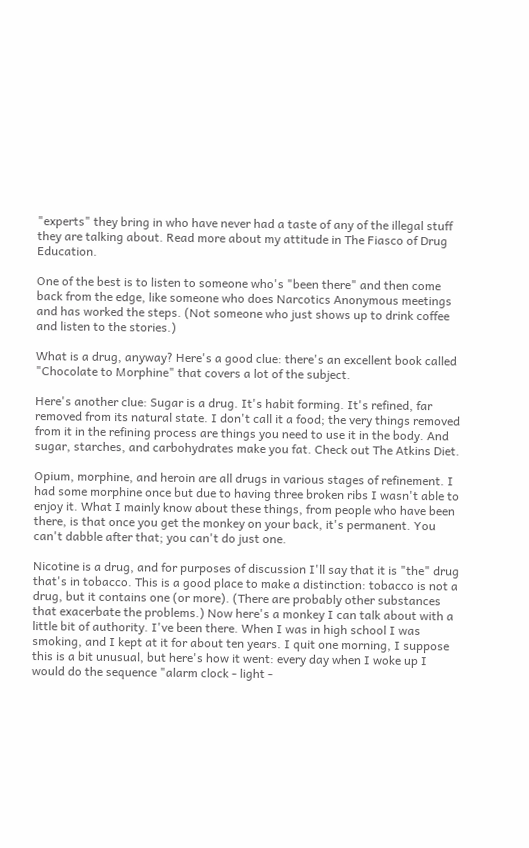"experts" they bring in who have never had a taste of any of the illegal stuff they are talking about. Read more about my attitude in The Fiasco of Drug Education.

One of the best is to listen to someone who's "been there" and then come back from the edge, like someone who does Narcotics Anonymous meetings and has worked the steps. (Not someone who just shows up to drink coffee and listen to the stories.)

What is a drug, anyway? Here's a good clue: there's an excellent book called "Chocolate to Morphine" that covers a lot of the subject.

Here's another clue: Sugar is a drug. It's habit forming. It's refined, far removed from its natural state. I don't call it a food; the very things removed from it in the refining process are things you need to use it in the body. And sugar, starches, and carbohydrates make you fat. Check out The Atkins Diet.

Opium, morphine, and heroin are all drugs in various stages of refinement. I had some morphine once but due to having three broken ribs I wasn't able to enjoy it. What I mainly know about these things, from people who have been there, is that once you get the monkey on your back, it's permanent. You can't dabble after that; you can't do just one.

Nicotine is a drug, and for purposes of discussion I'll say that it is "the" drug that's in tobacco. This is a good place to make a distinction: tobacco is not a drug, but it contains one (or more). (There are probably other substances that exacerbate the problems.) Now here's a monkey I can talk about with a little bit of authority. I've been there. When I was in high school I was smoking, and I kept at it for about ten years. I quit one morning, I suppose this is a bit unusual, but here's how it went: every day when I woke up I would do the sequence "alarm clock - light -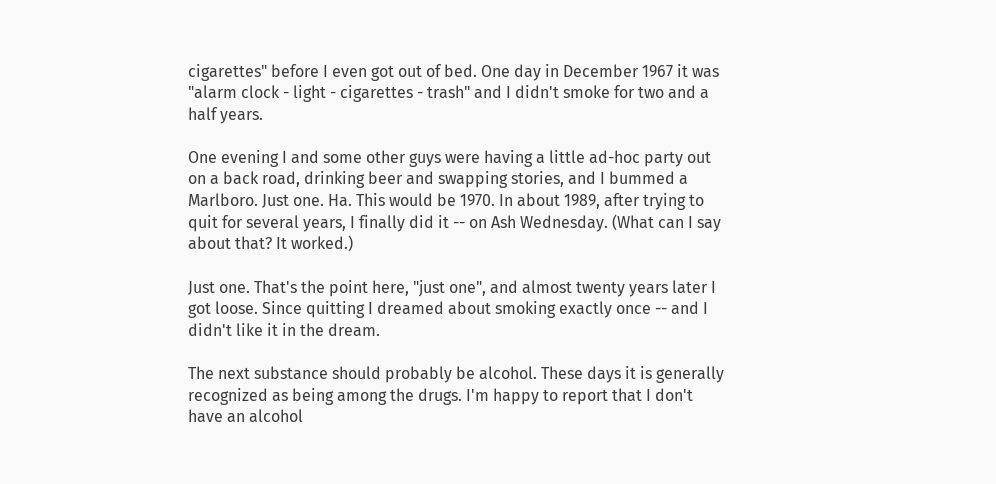cigarettes" before I even got out of bed. One day in December 1967 it was "alarm clock - light - cigarettes - trash" and I didn't smoke for two and a half years.

One evening I and some other guys were having a little ad-hoc party out on a back road, drinking beer and swapping stories, and I bummed a Marlboro. Just one. Ha. This would be 1970. In about 1989, after trying to quit for several years, I finally did it -- on Ash Wednesday. (What can I say about that? It worked.)

Just one. That's the point here, "just one", and almost twenty years later I got loose. Since quitting I dreamed about smoking exactly once -- and I didn't like it in the dream.

The next substance should probably be alcohol. These days it is generally recognized as being among the drugs. I'm happy to report that I don't have an alcohol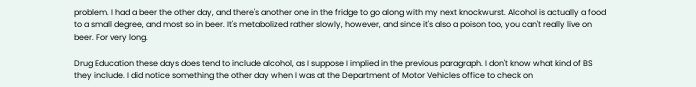problem. I had a beer the other day, and there's another one in the fridge to go along with my next knockwurst. Alcohol is actually a food to a small degree, and most so in beer. It's metabolized rather slowly, however, and since it's also a poison too, you can't really live on beer. For very long.

Drug Education these days does tend to include alcohol, as I suppose I implied in the previous paragraph. I don't know what kind of BS they include. I did notice something the other day when I was at the Department of Motor Vehicles office to check on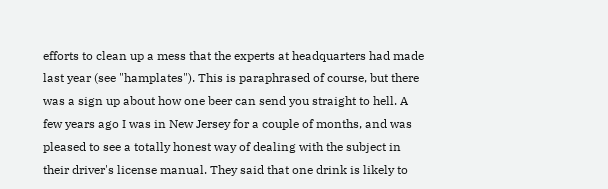efforts to clean up a mess that the experts at headquarters had made last year (see "hamplates"). This is paraphrased of course, but there was a sign up about how one beer can send you straight to hell. A few years ago I was in New Jersey for a couple of months, and was pleased to see a totally honest way of dealing with the subject in their driver's license manual. They said that one drink is likely to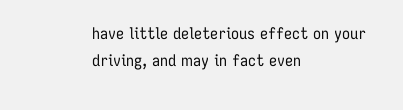have little deleterious effect on your driving, and may in fact even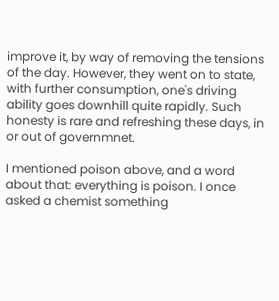improve it, by way of removing the tensions of the day. However, they went on to state, with further consumption, one's driving ability goes downhill quite rapidly. Such honesty is rare and refreshing these days, in or out of governmnet.

I mentioned poison above, and a word about that: everything is poison. I once asked a chemist something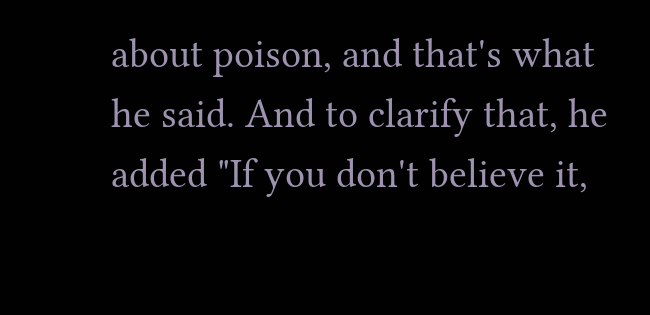about poison, and that's what he said. And to clarify that, he added "If you don't believe it,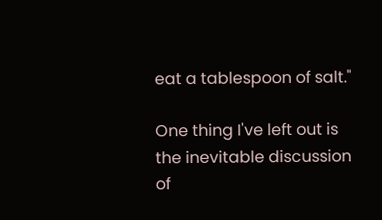eat a tablespoon of salt."

One thing I've left out is the inevitable discussion of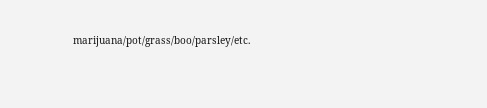marijuana/pot/grass/boo/parsley/etc.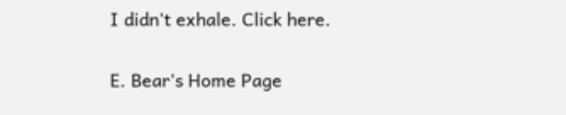I didn't exhale. Click here.

E. Bear's Home Page